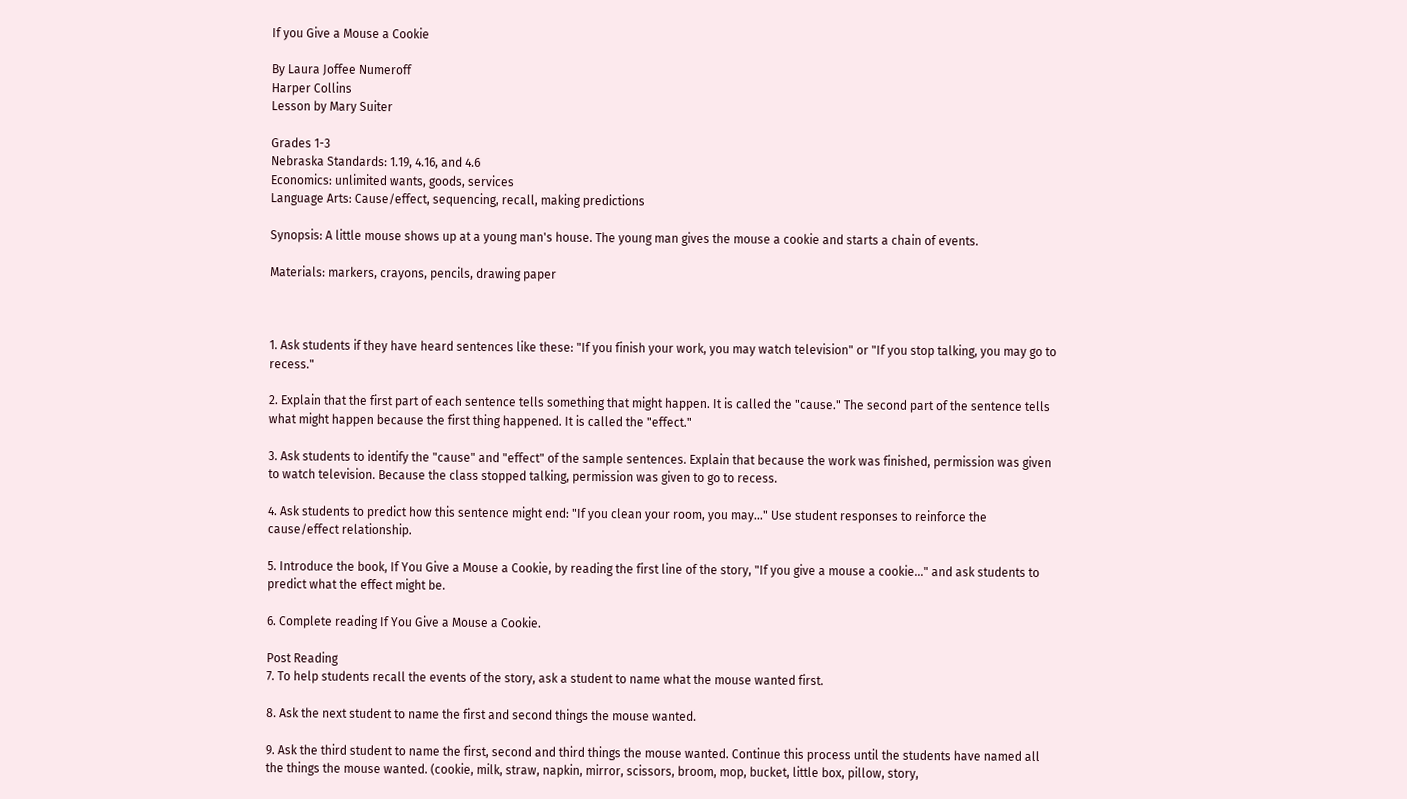If you Give a Mouse a Cookie

By Laura Joffee Numeroff
Harper Collins
Lesson by Mary Suiter

Grades 1-3
Nebraska Standards: 1.19, 4.16, and 4.6
Economics: unlimited wants, goods, services
Language Arts: Cause/effect, sequencing, recall, making predictions

Synopsis: A little mouse shows up at a young man's house. The young man gives the mouse a cookie and starts a chain of events.

Materials: markers, crayons, pencils, drawing paper



1. Ask students if they have heard sentences like these: "If you finish your work, you may watch television" or "If you stop talking, you may go to recess."

2. Explain that the first part of each sentence tells something that might happen. It is called the "cause." The second part of the sentence tells what might happen because the first thing happened. It is called the "effect."

3. Ask students to identify the "cause" and "effect" of the sample sentences. Explain that because the work was finished, permission was given to watch television. Because the class stopped talking, permission was given to go to recess.

4. Ask students to predict how this sentence might end: "If you clean your room, you may..." Use student responses to reinforce the cause/effect relationship.

5. Introduce the book, If You Give a Mouse a Cookie, by reading the first line of the story, "If you give a mouse a cookie..." and ask students to predict what the effect might be.

6. Complete reading If You Give a Mouse a Cookie.

Post Reading
7. To help students recall the events of the story, ask a student to name what the mouse wanted first.

8. Ask the next student to name the first and second things the mouse wanted.

9. Ask the third student to name the first, second and third things the mouse wanted. Continue this process until the students have named all the things the mouse wanted. (cookie, milk, straw, napkin, mirror, scissors, broom, mop, bucket, little box, pillow, story,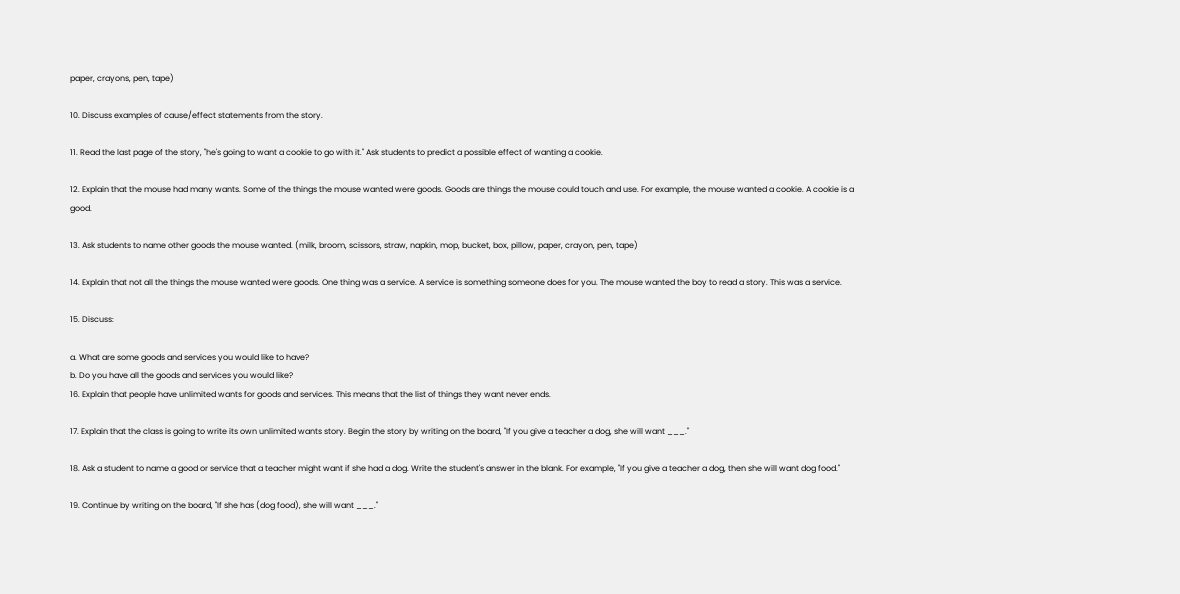paper, crayons, pen, tape)

10. Discuss examples of cause/effect statements from the story.

11. Read the last page of the story, "he's going to want a cookie to go with it." Ask students to predict a possible effect of wanting a cookie.

12. Explain that the mouse had many wants. Some of the things the mouse wanted were goods. Goods are things the mouse could touch and use. For example, the mouse wanted a cookie. A cookie is a good.

13. Ask students to name other goods the mouse wanted. (milk, broom, scissors, straw, napkin, mop, bucket, box, pillow, paper, crayon, pen, tape)

14. Explain that not all the things the mouse wanted were goods. One thing was a service. A service is something someone does for you. The mouse wanted the boy to read a story. This was a service.

15. Discuss:

a. What are some goods and services you would like to have?
b. Do you have all the goods and services you would like?
16. Explain that people have unlimited wants for goods and services. This means that the list of things they want never ends.

17. Explain that the class is going to write its own unlimited wants story. Begin the story by writing on the board, "If you give a teacher a dog, she will want ___."

18. Ask a student to name a good or service that a teacher might want if she had a dog. Write the student's answer in the blank. For example, "If you give a teacher a dog, then she will want dog food."

19. Continue by writing on the board, "If she has (dog food), she will want ___."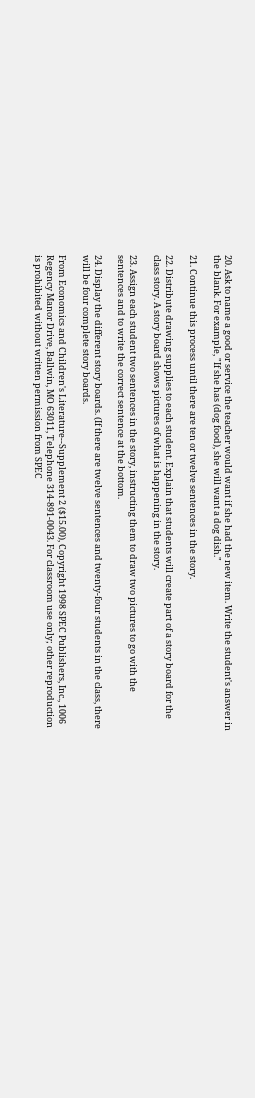20. Ask to name a good or service the teacher would want if she had the new item. Write the student's answer in the blank. For example, "If she has (dog food), she will want a dog dish."

21. Continue this process until there are ten or twelve sentences in the story.

22. Distribute drawing supplies to each student. Explain that students will create part of a story board for the class story. A story board shows pictures of what is happening in the story.

23. Assign each student two sentences in the story, instructing them to draw two pictures to go with the sentences and to write the correct sentence at the bottom.

24. Display the different story boards. (If there are twelve sentences and twenty-four students in the class, there will be four complete story boards.

From Economics and Children's Literature--Supplement 2 ($15.00), Copyright 1998 SPEC Publishers, Inc., 1006 Regency Manor Drive, Ballwin, MO 63011, Telephone 314-891-0043. For classroom use only; other reproduction is prohibited without written permission from SPEC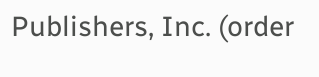Publishers, Inc. (order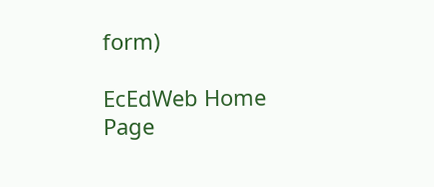form)

EcEdWeb Home Page